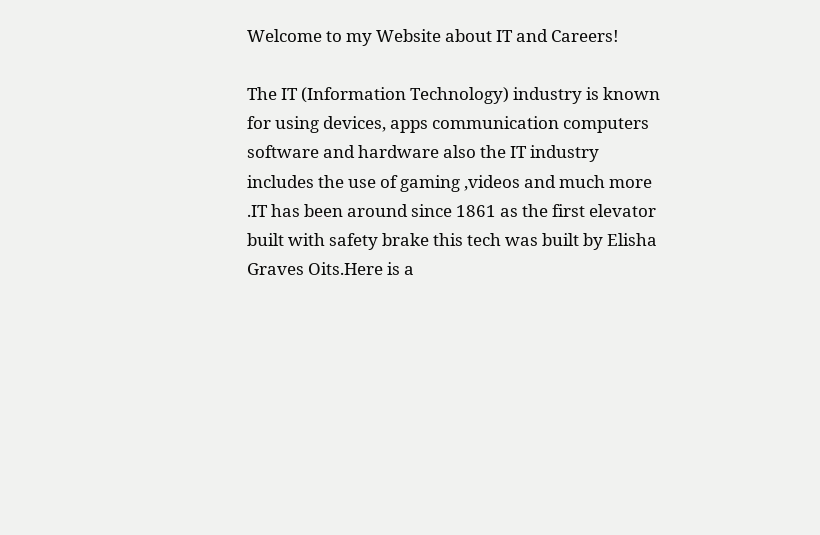Welcome to my Website about IT and Careers!

The IT (Information Technology) industry is known for using devices, apps communication computers software and hardware also the IT industry includes the use of gaming ,videos and much more .IT has been around since 1861 as the first elevator built with safety brake this tech was built by Elisha Graves Oits.Here is a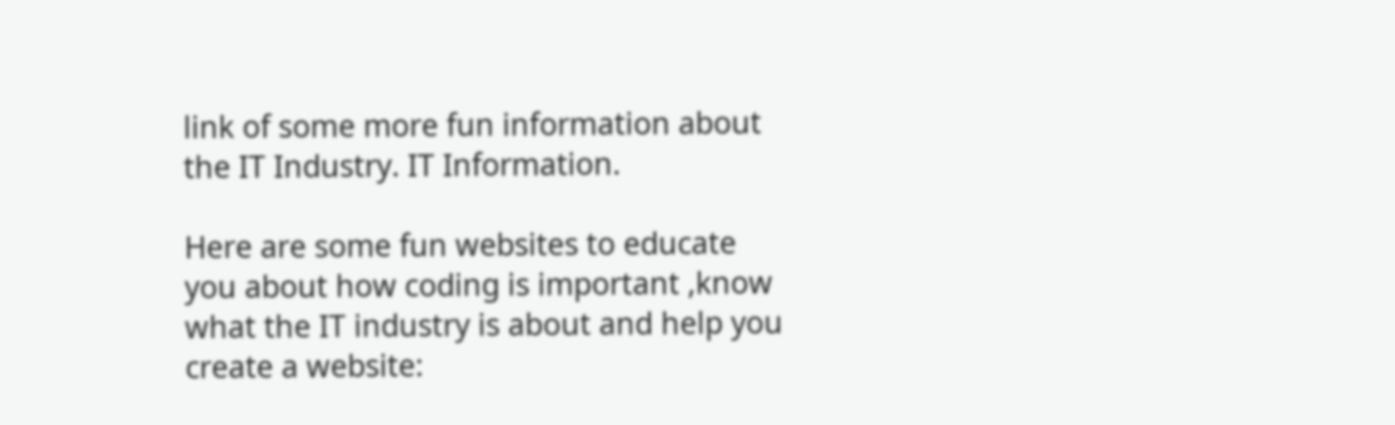link of some more fun information about the IT Industry. IT Information.

Here are some fun websites to educate you about how coding is important ,know what the IT industry is about and help you create a website: